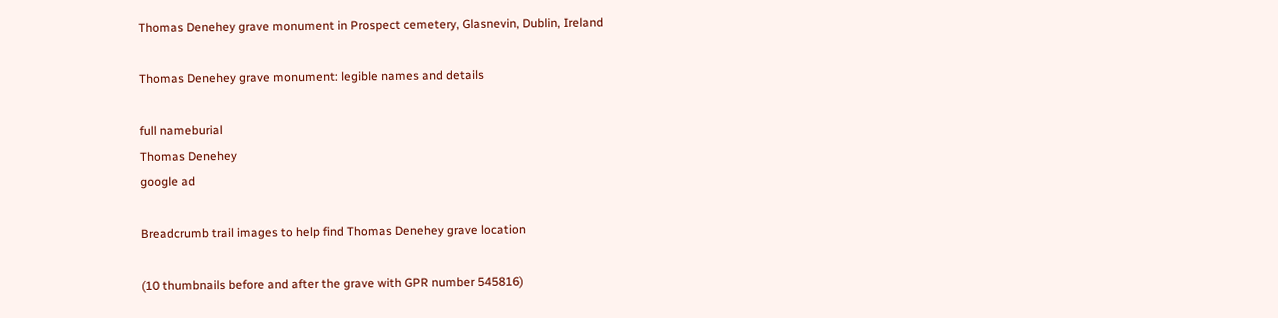Thomas Denehey grave monument in Prospect cemetery, Glasnevin, Dublin, Ireland

Thomas Denehey grave monument: legible names and details

full nameburial
Thomas Denehey
google ad

Breadcrumb trail images to help find Thomas Denehey grave location

(10 thumbnails before and after the grave with GPR number 545816)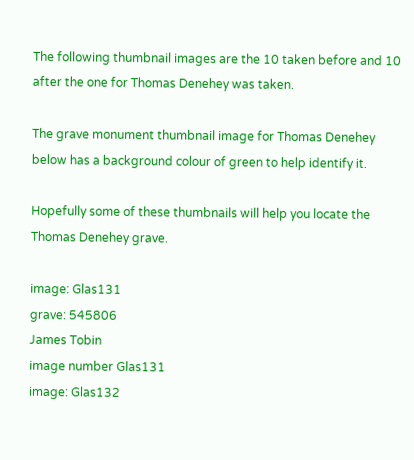The following thumbnail images are the 10 taken before and 10 after the one for Thomas Denehey was taken.

The grave monument thumbnail image for Thomas Denehey below has a background colour of green to help identify it.

Hopefully some of these thumbnails will help you locate the Thomas Denehey grave.

image: Glas131
grave: 545806
James Tobin
image number Glas131
image: Glas132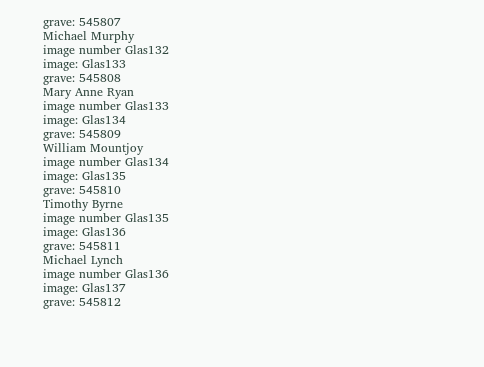grave: 545807
Michael Murphy
image number Glas132
image: Glas133
grave: 545808
Mary Anne Ryan
image number Glas133
image: Glas134
grave: 545809
William Mountjoy
image number Glas134
image: Glas135
grave: 545810
Timothy Byrne
image number Glas135
image: Glas136
grave: 545811
Michael Lynch
image number Glas136
image: Glas137
grave: 545812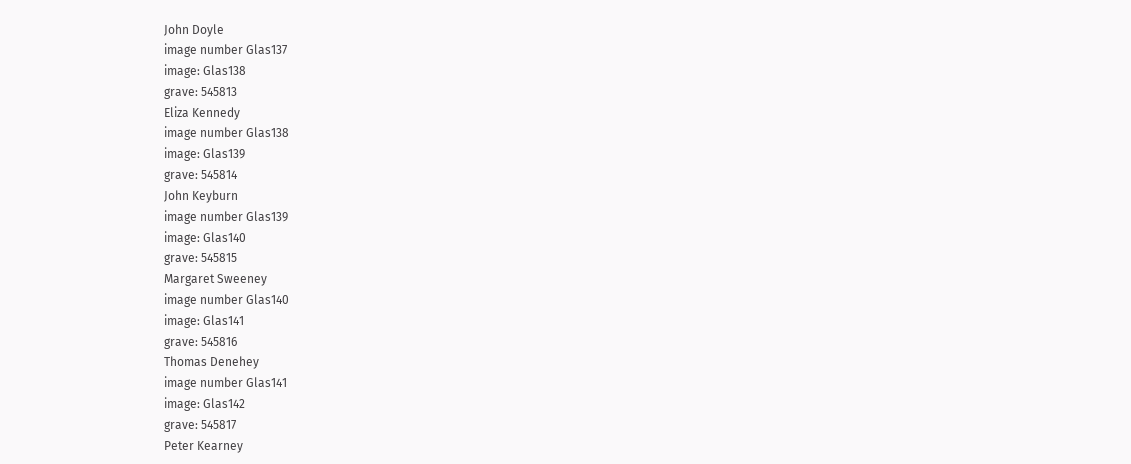John Doyle
image number Glas137
image: Glas138
grave: 545813
Eliza Kennedy
image number Glas138
image: Glas139
grave: 545814
John Keyburn
image number Glas139
image: Glas140
grave: 545815
Margaret Sweeney
image number Glas140
image: Glas141
grave: 545816
Thomas Denehey
image number Glas141
image: Glas142
grave: 545817
Peter Kearney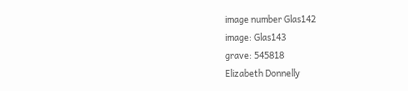image number Glas142
image: Glas143
grave: 545818
Elizabeth Donnelly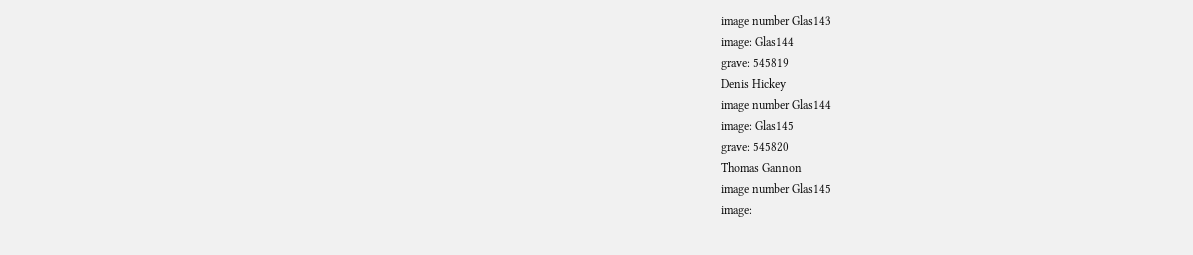image number Glas143
image: Glas144
grave: 545819
Denis Hickey
image number Glas144
image: Glas145
grave: 545820
Thomas Gannon
image number Glas145
image: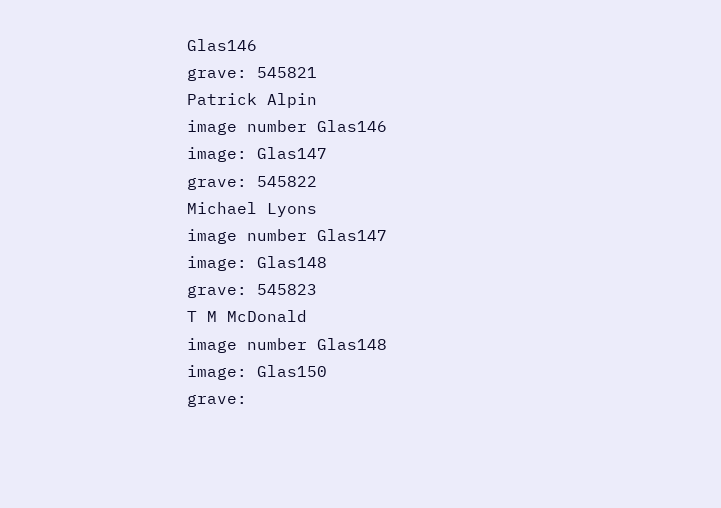Glas146
grave: 545821
Patrick Alpin
image number Glas146
image: Glas147
grave: 545822
Michael Lyons
image number Glas147
image: Glas148
grave: 545823
T M McDonald
image number Glas148
image: Glas150
grave: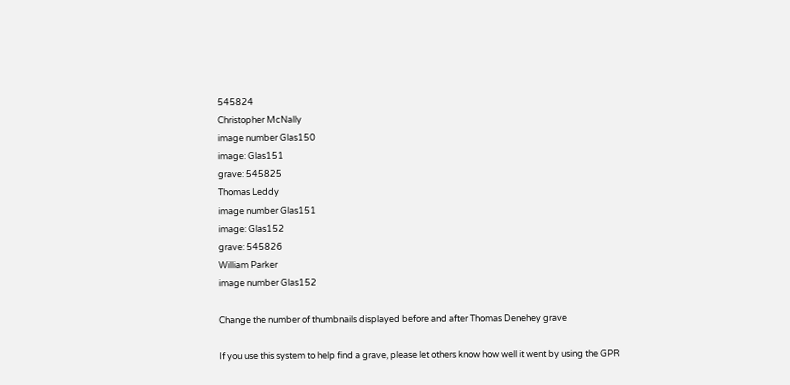545824
Christopher McNally
image number Glas150
image: Glas151
grave: 545825
Thomas Leddy
image number Glas151
image: Glas152
grave: 545826
William Parker
image number Glas152

Change the number of thumbnails displayed before and after Thomas Denehey grave

If you use this system to help find a grave, please let others know how well it went by using the GPR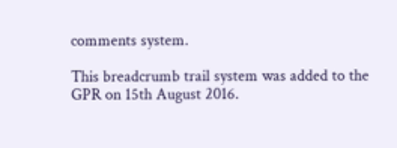comments system.

This breadcrumb trail system was added to the GPR on 15th August 2016.